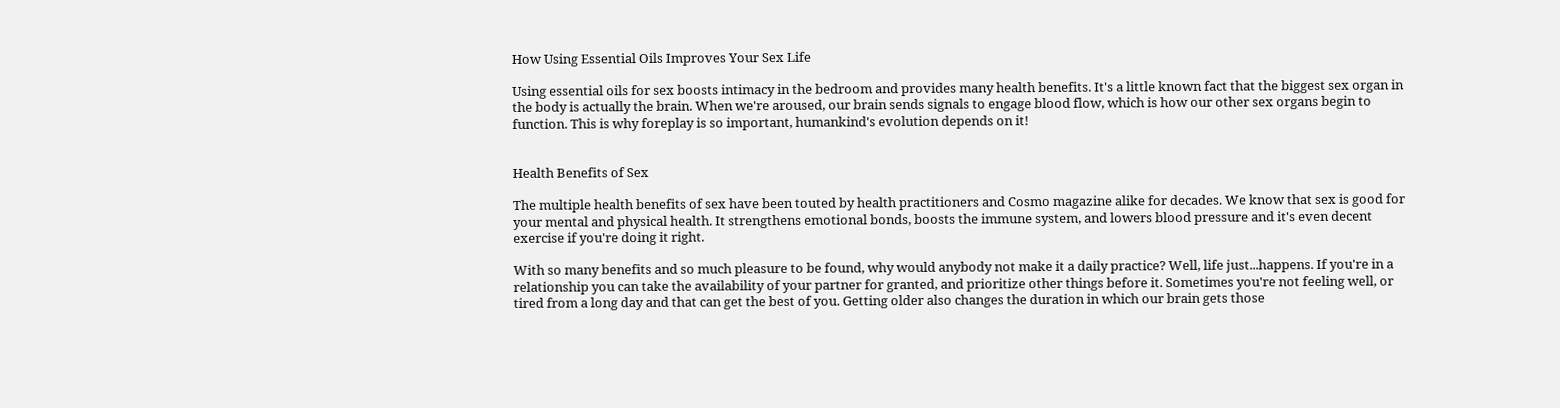How Using Essential Oils Improves Your Sex Life

Using essential oils for sex boosts intimacy in the bedroom and provides many health benefits. It's a little known fact that the biggest sex organ in the body is actually the brain. When we're aroused, our brain sends signals to engage blood flow, which is how our other sex organs begin to function. This is why foreplay is so important, humankind's evolution depends on it!


Health Benefits of Sex

The multiple health benefits of sex have been touted by health practitioners and Cosmo magazine alike for decades. We know that sex is good for your mental and physical health. It strengthens emotional bonds, boosts the immune system, and lowers blood pressure and it's even decent exercise if you're doing it right.

With so many benefits and so much pleasure to be found, why would anybody not make it a daily practice? Well, life just...happens. If you're in a relationship you can take the availability of your partner for granted, and prioritize other things before it. Sometimes you're not feeling well, or tired from a long day and that can get the best of you. Getting older also changes the duration in which our brain gets those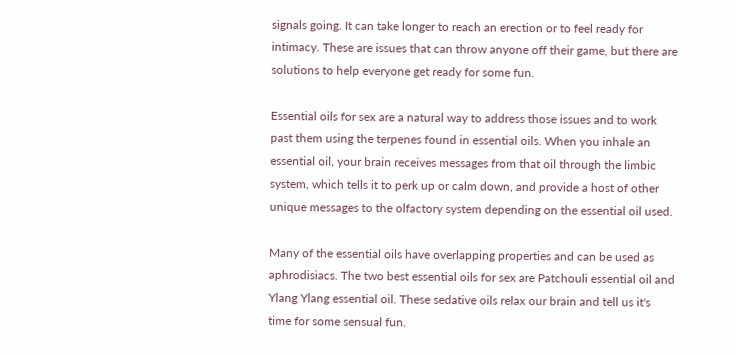signals going. It can take longer to reach an erection or to feel ready for intimacy. These are issues that can throw anyone off their game, but there are solutions to help everyone get ready for some fun.

Essential oils for sex are a natural way to address those issues and to work past them using the terpenes found in essential oils. When you inhale an essential oil, your brain receives messages from that oil through the limbic system, which tells it to perk up or calm down, and provide a host of other unique messages to the olfactory system depending on the essential oil used.

Many of the essential oils have overlapping properties and can be used as aphrodisiacs. The two best essential oils for sex are Patchouli essential oil and Ylang Ylang essential oil. These sedative oils relax our brain and tell us it's time for some sensual fun.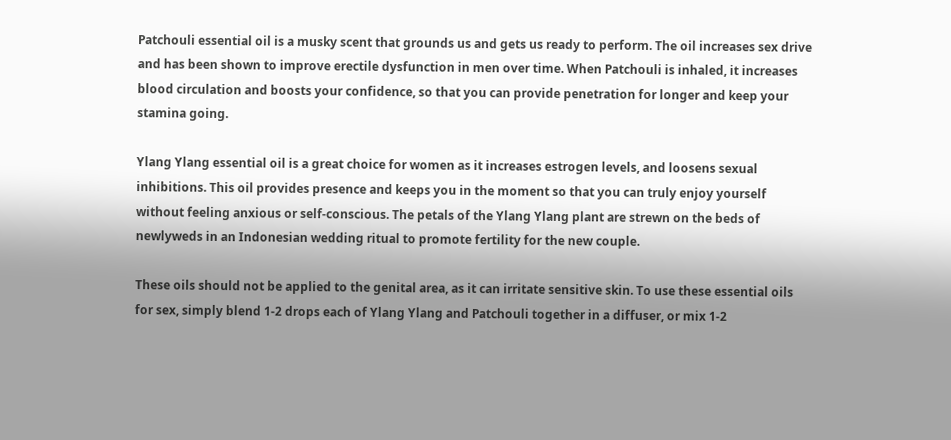Patchouli essential oil is a musky scent that grounds us and gets us ready to perform. The oil increases sex drive and has been shown to improve erectile dysfunction in men over time. When Patchouli is inhaled, it increases blood circulation and boosts your confidence, so that you can provide penetration for longer and keep your stamina going.

Ylang Ylang essential oil is a great choice for women as it increases estrogen levels, and loosens sexual inhibitions. This oil provides presence and keeps you in the moment so that you can truly enjoy yourself without feeling anxious or self-conscious. The petals of the Ylang Ylang plant are strewn on the beds of newlyweds in an Indonesian wedding ritual to promote fertility for the new couple.

These oils should not be applied to the genital area, as it can irritate sensitive skin. To use these essential oils for sex, simply blend 1-2 drops each of Ylang Ylang and Patchouli together in a diffuser, or mix 1-2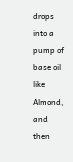drops into a pump of base oil like Almond, and then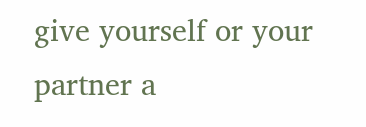give yourself or your partner a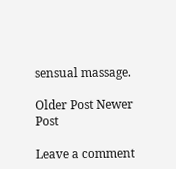sensual massage.

Older Post Newer Post

Leave a comment